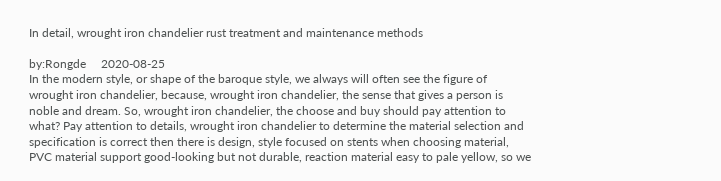In detail, wrought iron chandelier rust treatment and maintenance methods

by:Rongde     2020-08-25
In the modern style, or shape of the baroque style, we always will often see the figure of wrought iron chandelier, because, wrought iron chandelier, the sense that gives a person is noble and dream. So, wrought iron chandelier, the choose and buy should pay attention to what? Pay attention to details, wrought iron chandelier to determine the material selection and specification is correct then there is design, style focused on stents when choosing material, PVC material support good-looking but not durable, reaction material easy to pale yellow, so we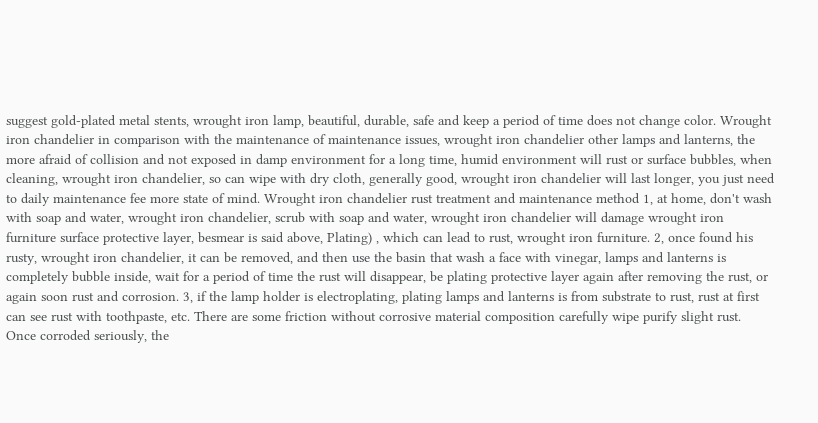suggest gold-plated metal stents, wrought iron lamp, beautiful, durable, safe and keep a period of time does not change color. Wrought iron chandelier in comparison with the maintenance of maintenance issues, wrought iron chandelier other lamps and lanterns, the more afraid of collision and not exposed in damp environment for a long time, humid environment will rust or surface bubbles, when cleaning, wrought iron chandelier, so can wipe with dry cloth, generally good, wrought iron chandelier will last longer, you just need to daily maintenance fee more state of mind. Wrought iron chandelier rust treatment and maintenance method 1, at home, don't wash with soap and water, wrought iron chandelier, scrub with soap and water, wrought iron chandelier will damage wrought iron furniture surface protective layer, besmear is said above, Plating) , which can lead to rust, wrought iron furniture. 2, once found his rusty, wrought iron chandelier, it can be removed, and then use the basin that wash a face with vinegar, lamps and lanterns is completely bubble inside, wait for a period of time the rust will disappear, be plating protective layer again after removing the rust, or again soon rust and corrosion. 3, if the lamp holder is electroplating, plating lamps and lanterns is from substrate to rust, rust at first can see rust with toothpaste, etc. There are some friction without corrosive material composition carefully wipe purify slight rust. Once corroded seriously, the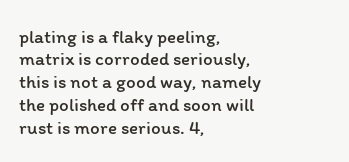plating is a flaky peeling, matrix is corroded seriously, this is not a good way, namely the polished off and soon will rust is more serious. 4,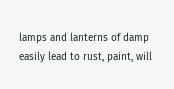lamps and lanterns of damp easily lead to rust, paint, will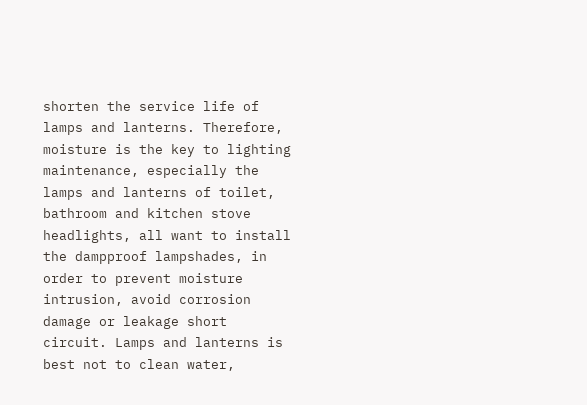shorten the service life of lamps and lanterns. Therefore, moisture is the key to lighting maintenance, especially the lamps and lanterns of toilet, bathroom and kitchen stove headlights, all want to install the dampproof lampshades, in order to prevent moisture intrusion, avoid corrosion damage or leakage short circuit. Lamps and lanterns is best not to clean water,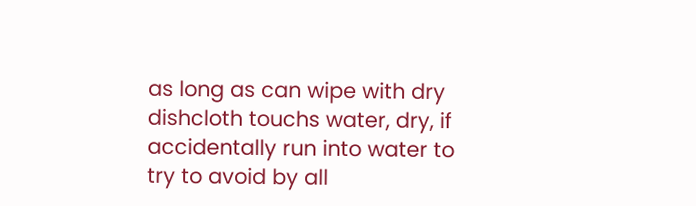as long as can wipe with dry dishcloth touchs water, dry, if accidentally run into water to try to avoid by all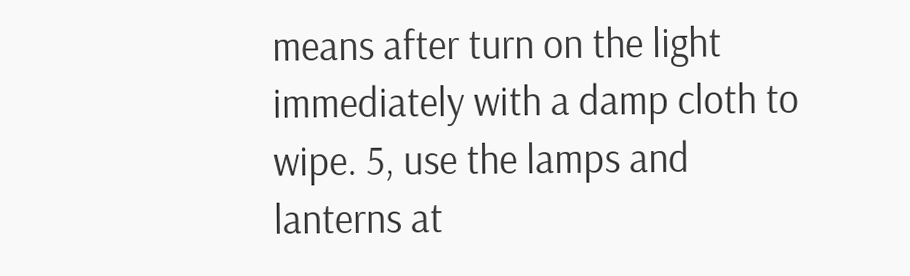means after turn on the light immediately with a damp cloth to wipe. 5, use the lamps and lanterns at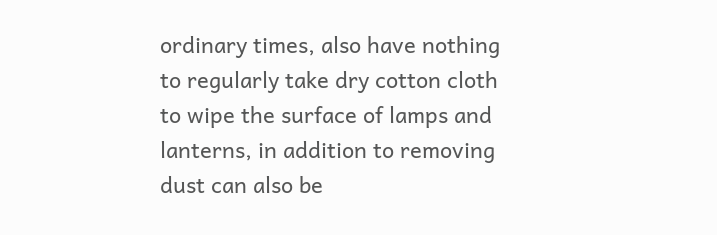ordinary times, also have nothing to regularly take dry cotton cloth to wipe the surface of lamps and lanterns, in addition to removing dust can also be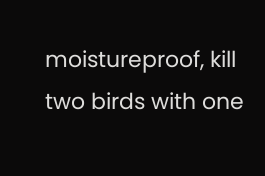moistureproof, kill two birds with one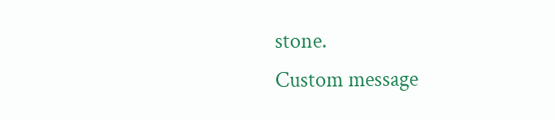stone.
Custom message